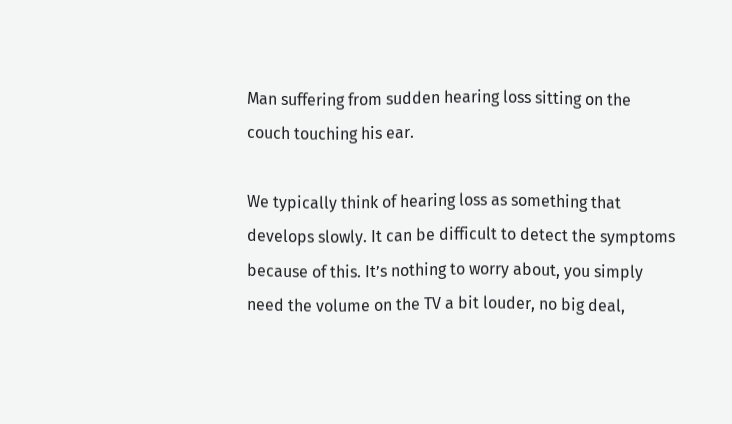Man suffering from sudden hearing loss sitting on the couch touching his ear.

We typically think of hearing loss as something that develops slowly. It can be difficult to detect the symptoms because of this. It’s nothing to worry about, you simply need the volume on the TV a bit louder, no big deal,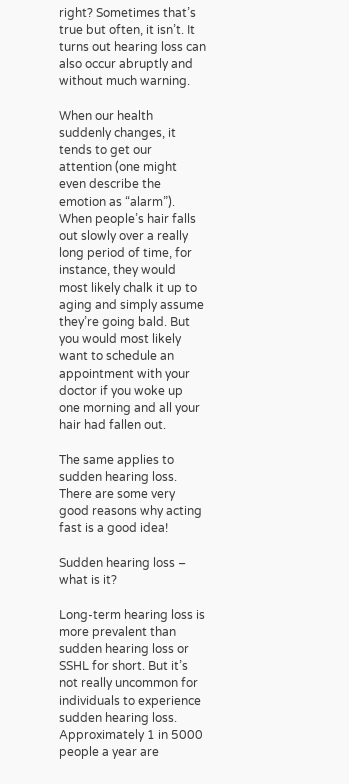right? Sometimes that’s true but often, it isn’t. It turns out hearing loss can also occur abruptly and without much warning.

When our health suddenly changes, it tends to get our attention (one might even describe the emotion as “alarm”). When people’s hair falls out slowly over a really long period of time, for instance, they would most likely chalk it up to aging and simply assume they’re going bald. But you would most likely want to schedule an appointment with your doctor if you woke up one morning and all your hair had fallen out.

The same applies to sudden hearing loss. There are some very good reasons why acting fast is a good idea!

Sudden hearing loss – what is it?

Long-term hearing loss is more prevalent than sudden hearing loss or SSHL for short. But it’s not really uncommon for individuals to experience sudden hearing loss. Approximately 1 in 5000 people a year are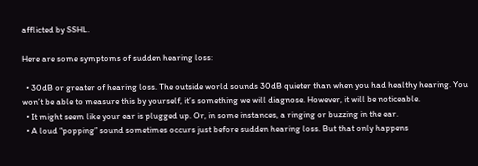afflicted by SSHL.

Here are some symptoms of sudden hearing loss:

  • 30dB or greater of hearing loss. The outside world sounds 30dB quieter than when you had healthy hearing. You won’t be able to measure this by yourself, it’s something we will diagnose. However, it will be noticeable.
  • It might seem like your ear is plugged up. Or, in some instances, a ringing or buzzing in the ear.
  • A loud “popping” sound sometimes occurs just before sudden hearing loss. But that only happens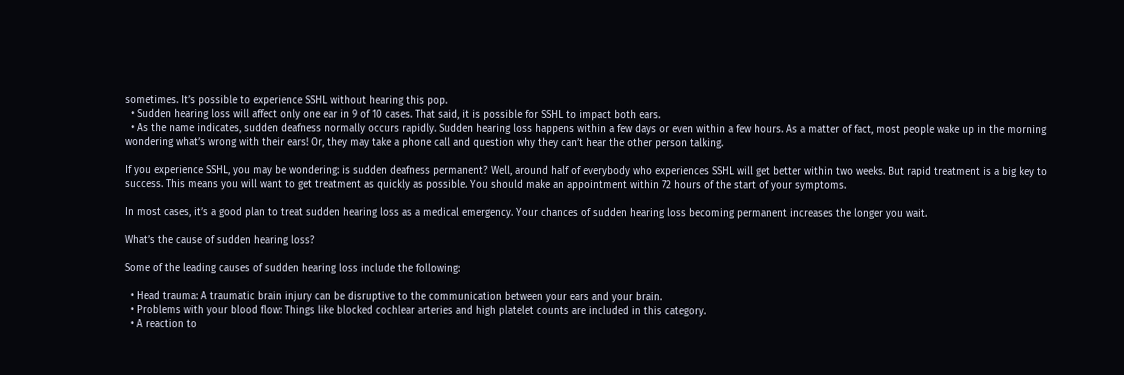sometimes. It’s possible to experience SSHL without hearing this pop.
  • Sudden hearing loss will affect only one ear in 9 of 10 cases. That said, it is possible for SSHL to impact both ears.
  • As the name indicates, sudden deafness normally occurs rapidly. Sudden hearing loss happens within a few days or even within a few hours. As a matter of fact, most people wake up in the morning wondering what’s wrong with their ears! Or, they may take a phone call and question why they can’t hear the other person talking.

If you experience SSHL, you may be wondering: is sudden deafness permanent? Well, around half of everybody who experiences SSHL will get better within two weeks. But rapid treatment is a big key to success. This means you will want to get treatment as quickly as possible. You should make an appointment within 72 hours of the start of your symptoms.

In most cases, it’s a good plan to treat sudden hearing loss as a medical emergency. Your chances of sudden hearing loss becoming permanent increases the longer you wait.

What’s the cause of sudden hearing loss?

Some of the leading causes of sudden hearing loss include the following:

  • Head trauma: A traumatic brain injury can be disruptive to the communication between your ears and your brain.
  • Problems with your blood flow: Things like blocked cochlear arteries and high platelet counts are included in this category.
  • A reaction to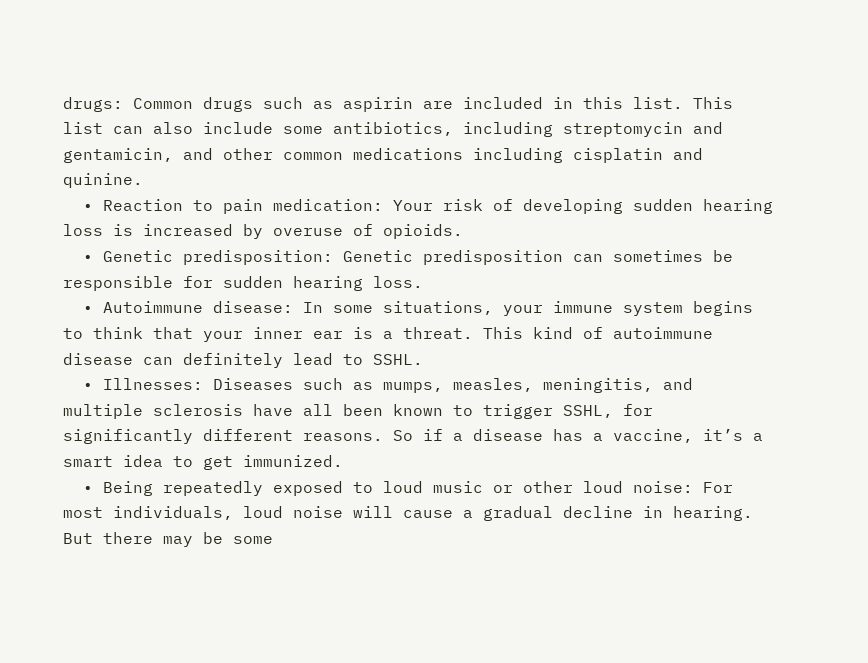drugs: Common drugs such as aspirin are included in this list. This list can also include some antibiotics, including streptomycin and gentamicin, and other common medications including cisplatin and quinine.
  • Reaction to pain medication: Your risk of developing sudden hearing loss is increased by overuse of opioids.
  • Genetic predisposition: Genetic predisposition can sometimes be responsible for sudden hearing loss.
  • Autoimmune disease: In some situations, your immune system begins to think that your inner ear is a threat. This kind of autoimmune disease can definitely lead to SSHL.
  • Illnesses: Diseases such as mumps, measles, meningitis, and multiple sclerosis have all been known to trigger SSHL, for significantly different reasons. So if a disease has a vaccine, it’s a smart idea to get immunized.
  • Being repeatedly exposed to loud music or other loud noise: For most individuals, loud noise will cause a gradual decline in hearing. But there may be some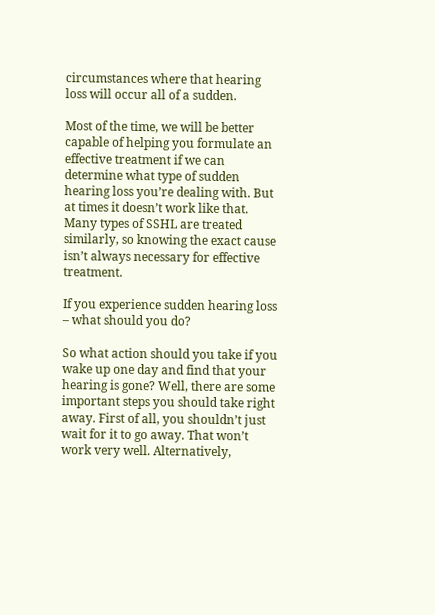circumstances where that hearing loss will occur all of a sudden.

Most of the time, we will be better capable of helping you formulate an effective treatment if we can determine what type of sudden hearing loss you’re dealing with. But at times it doesn’t work like that. Many types of SSHL are treated similarly, so knowing the exact cause isn’t always necessary for effective treatment.

If you experience sudden hearing loss – what should you do?

So what action should you take if you wake up one day and find that your hearing is gone? Well, there are some important steps you should take right away. First of all, you shouldn’t just wait for it to go away. That won’t work very well. Alternatively,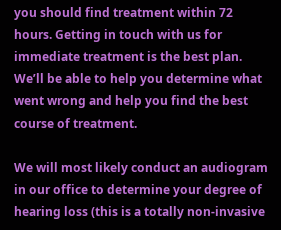you should find treatment within 72 hours. Getting in touch with us for immediate treatment is the best plan. We’ll be able to help you determine what went wrong and help you find the best course of treatment.

We will most likely conduct an audiogram in our office to determine your degree of hearing loss (this is a totally non-invasive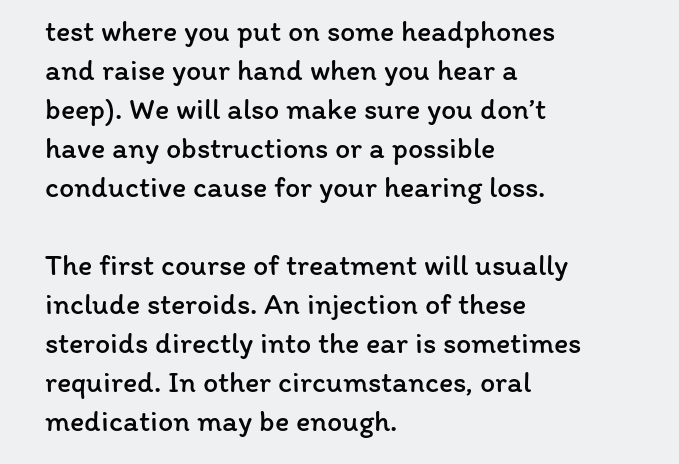test where you put on some headphones and raise your hand when you hear a beep). We will also make sure you don’t have any obstructions or a possible conductive cause for your hearing loss.

The first course of treatment will usually include steroids. An injection of these steroids directly into the ear is sometimes required. In other circumstances, oral medication may be enough.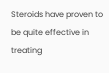Steroids have proven to be quite effective in treating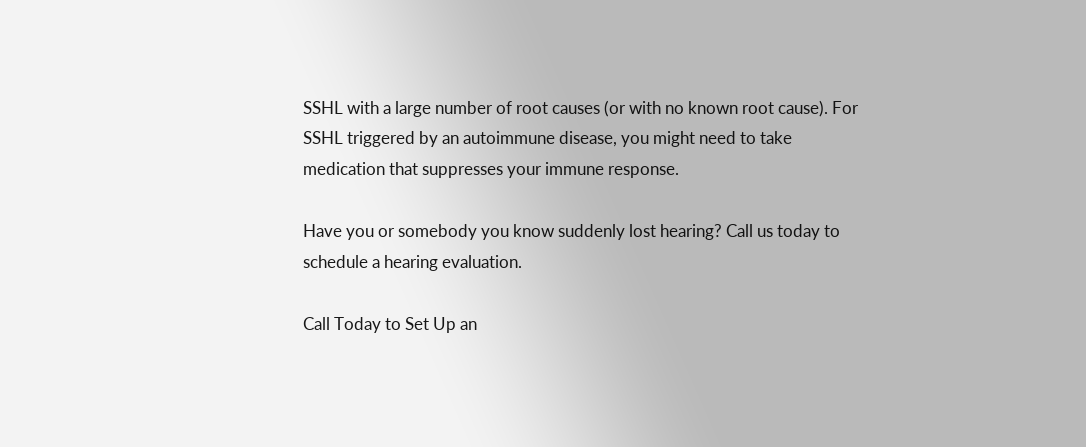SSHL with a large number of root causes (or with no known root cause). For SSHL triggered by an autoimmune disease, you might need to take medication that suppresses your immune response.

Have you or somebody you know suddenly lost hearing? Call us today to schedule a hearing evaluation.

Call Today to Set Up an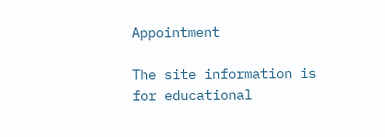Appointment

The site information is for educational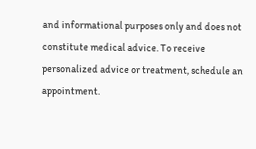and informational purposes only and does not constitute medical advice. To receive personalized advice or treatment, schedule an appointment.